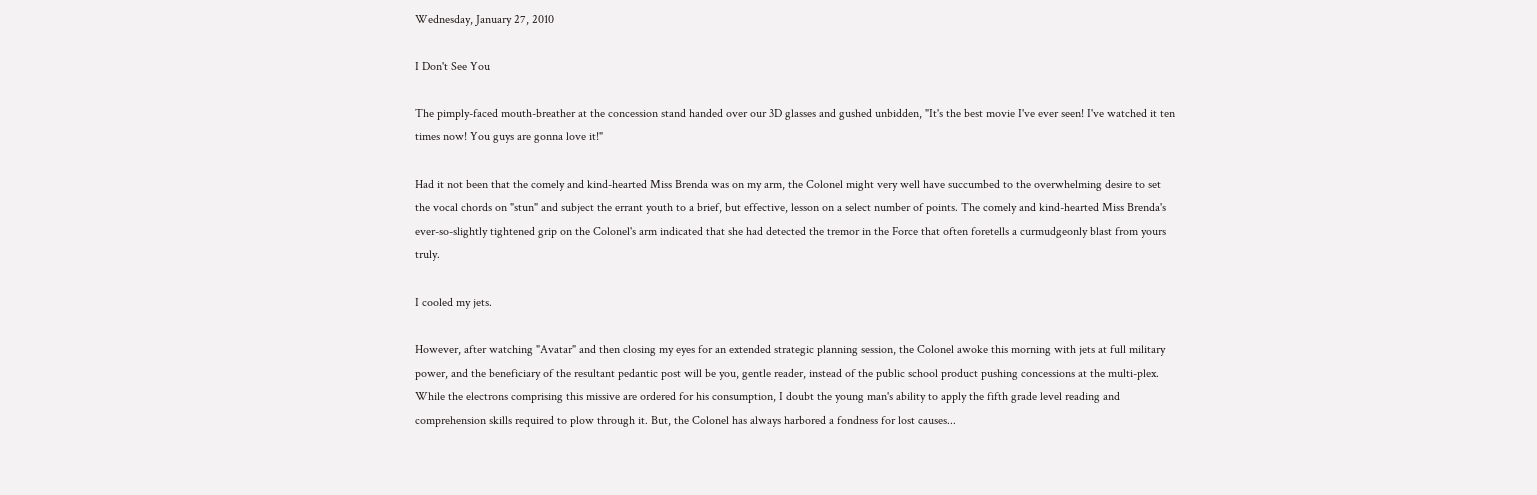Wednesday, January 27, 2010

I Don't See You

The pimply-faced mouth-breather at the concession stand handed over our 3D glasses and gushed unbidden, "It's the best movie I've ever seen! I've watched it ten times now! You guys are gonna love it!"

Had it not been that the comely and kind-hearted Miss Brenda was on my arm, the Colonel might very well have succumbed to the overwhelming desire to set the vocal chords on "stun" and subject the errant youth to a brief, but effective, lesson on a select number of points. The comely and kind-hearted Miss Brenda's ever-so-slightly tightened grip on the Colonel's arm indicated that she had detected the tremor in the Force that often foretells a curmudgeonly blast from yours truly.

I cooled my jets.

However, after watching "Avatar" and then closing my eyes for an extended strategic planning session, the Colonel awoke this morning with jets at full military power, and the beneficiary of the resultant pedantic post will be you, gentle reader, instead of the public school product pushing concessions at the multi-plex. While the electrons comprising this missive are ordered for his consumption, I doubt the young man's ability to apply the fifth grade level reading and comprehension skills required to plow through it. But, the Colonel has always harbored a fondness for lost causes...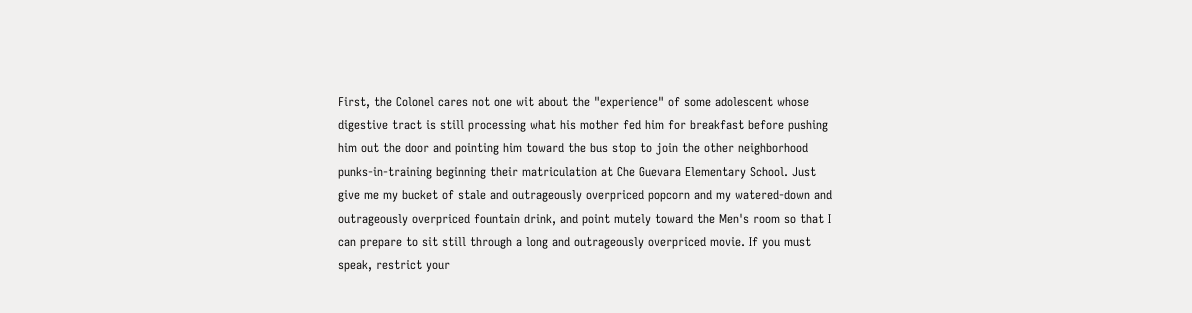First, the Colonel cares not one wit about the "experience" of some adolescent whose digestive tract is still processing what his mother fed him for breakfast before pushing him out the door and pointing him toward the bus stop to join the other neighborhood punks-in-training beginning their matriculation at Che Guevara Elementary School. Just give me my bucket of stale and outrageously overpriced popcorn and my watered-down and outrageously overpriced fountain drink, and point mutely toward the Men's room so that I can prepare to sit still through a long and outrageously overpriced movie. If you must speak, restrict your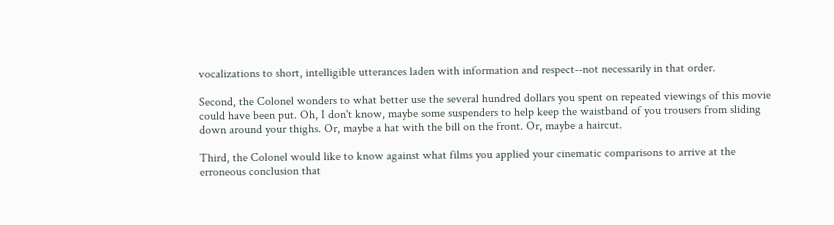vocalizations to short, intelligible utterances laden with information and respect--not necessarily in that order.

Second, the Colonel wonders to what better use the several hundred dollars you spent on repeated viewings of this movie could have been put. Oh, I don't know, maybe some suspenders to help keep the waistband of you trousers from sliding down around your thighs. Or, maybe a hat with the bill on the front. Or, maybe a haircut.

Third, the Colonel would like to know against what films you applied your cinematic comparisons to arrive at the erroneous conclusion that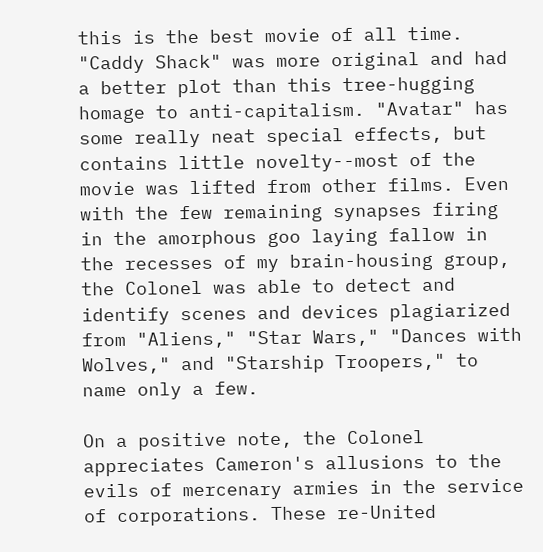this is the best movie of all time. "Caddy Shack" was more original and had a better plot than this tree-hugging homage to anti-capitalism. "Avatar" has some really neat special effects, but contains little novelty--most of the movie was lifted from other films. Even with the few remaining synapses firing in the amorphous goo laying fallow in the recesses of my brain-housing group, the Colonel was able to detect and identify scenes and devices plagiarized from "Aliens," "Star Wars," "Dances with Wolves," and "Starship Troopers," to name only a few.

On a positive note, the Colonel appreciates Cameron's allusions to the evils of mercenary armies in the service of corporations. These re-United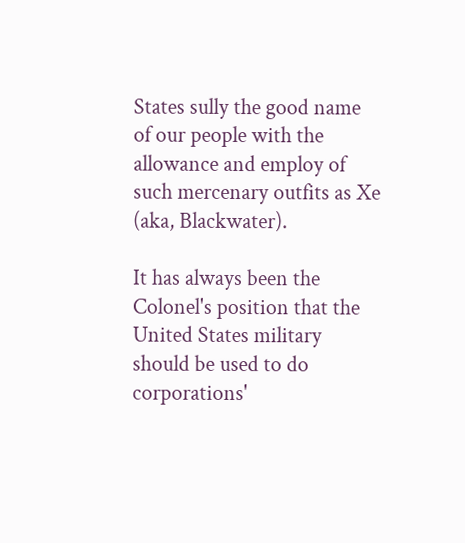States sully the good name of our people with the allowance and employ of such mercenary outfits as Xe (aka, Blackwater).

It has always been the Colonel's position that the United States military should be used to do corporations'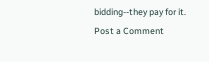bidding--they pay for it.
Post a Comment